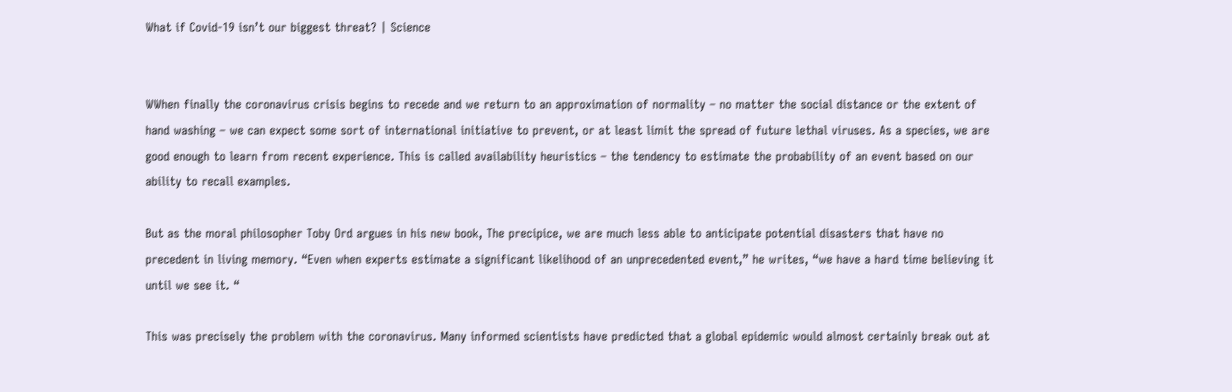What if Covid-19 isn’t our biggest threat? | Science


WWhen finally the coronavirus crisis begins to recede and we return to an approximation of normality – no matter the social distance or the extent of hand washing – we can expect some sort of international initiative to prevent, or at least limit the spread of future lethal viruses. As a species, we are good enough to learn from recent experience. This is called availability heuristics – the tendency to estimate the probability of an event based on our ability to recall examples.

But as the moral philosopher Toby Ord argues in his new book, The precipice, we are much less able to anticipate potential disasters that have no precedent in living memory. “Even when experts estimate a significant likelihood of an unprecedented event,” he writes, “we have a hard time believing it until we see it. “

This was precisely the problem with the coronavirus. Many informed scientists have predicted that a global epidemic would almost certainly break out at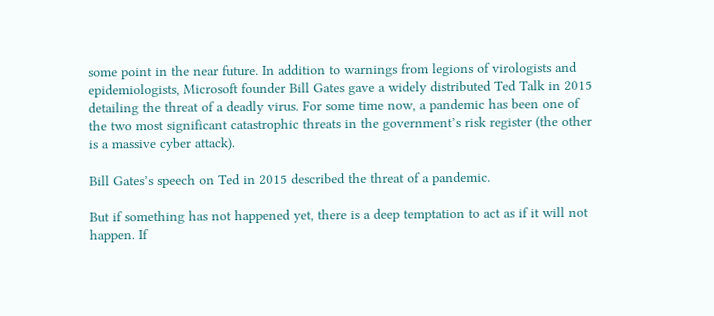some point in the near future. In addition to warnings from legions of virologists and epidemiologists, Microsoft founder Bill Gates gave a widely distributed Ted Talk in 2015 detailing the threat of a deadly virus. For some time now, a pandemic has been one of the two most significant catastrophic threats in the government’s risk register (the other is a massive cyber attack).

Bill Gates’s speech on Ted in 2015 described the threat of a pandemic.

But if something has not happened yet, there is a deep temptation to act as if it will not happen. If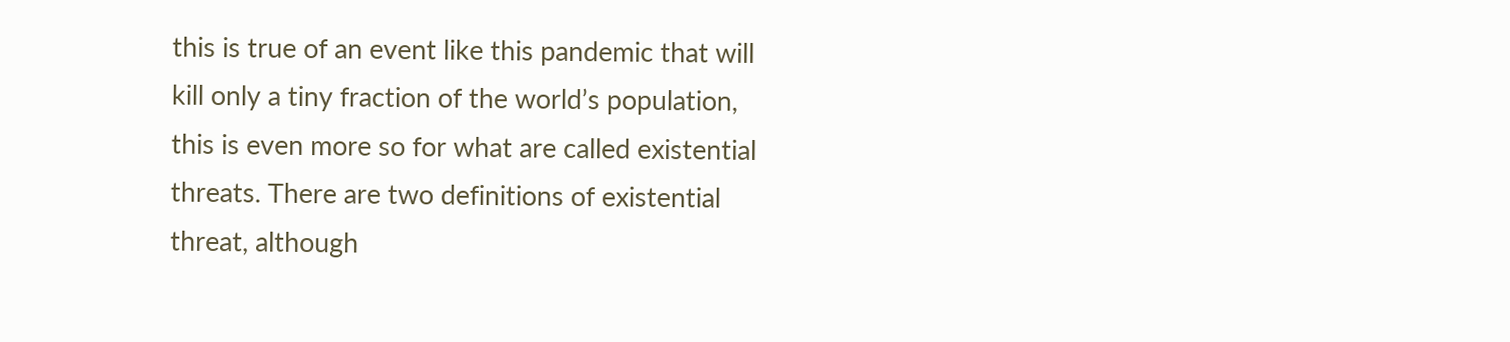this is true of an event like this pandemic that will kill only a tiny fraction of the world’s population, this is even more so for what are called existential threats. There are two definitions of existential threat, although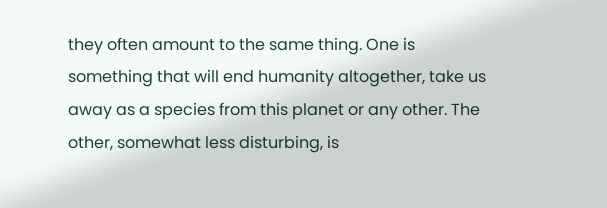they often amount to the same thing. One is something that will end humanity altogether, take us away as a species from this planet or any other. The other, somewhat less disturbing, is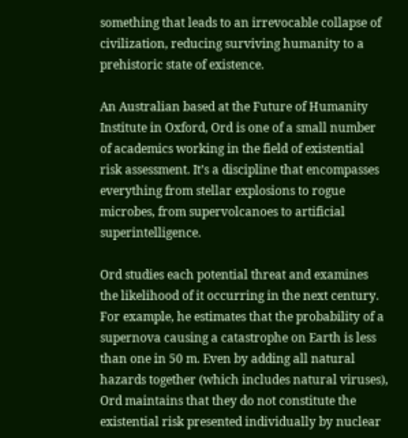something that leads to an irrevocable collapse of civilization, reducing surviving humanity to a prehistoric state of existence.

An Australian based at the Future of Humanity Institute in Oxford, Ord is one of a small number of academics working in the field of existential risk assessment. It’s a discipline that encompasses everything from stellar explosions to rogue microbes, from supervolcanoes to artificial superintelligence.

Ord studies each potential threat and examines the likelihood of it occurring in the next century. For example, he estimates that the probability of a supernova causing a catastrophe on Earth is less than one in 50 m. Even by adding all natural hazards together (which includes natural viruses), Ord maintains that they do not constitute the existential risk presented individually by nuclear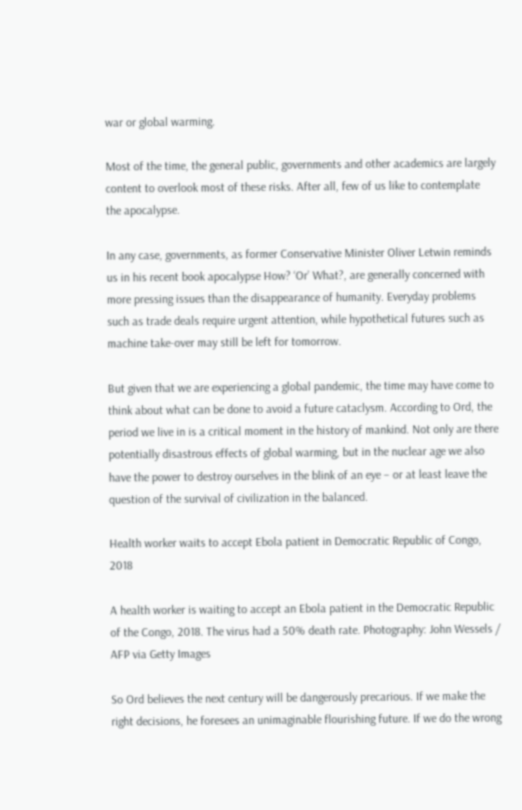war or global warming.

Most of the time, the general public, governments and other academics are largely content to overlook most of these risks. After all, few of us like to contemplate the apocalypse.

In any case, governments, as former Conservative Minister Oliver Letwin reminds us in his recent book apocalypse How? ‘Or’ What?, are generally concerned with more pressing issues than the disappearance of humanity. Everyday problems such as trade deals require urgent attention, while hypothetical futures such as machine take-over may still be left for tomorrow.

But given that we are experiencing a global pandemic, the time may have come to think about what can be done to avoid a future cataclysm. According to Ord, the period we live in is a critical moment in the history of mankind. Not only are there potentially disastrous effects of global warming, but in the nuclear age we also have the power to destroy ourselves in the blink of an eye – or at least leave the question of the survival of civilization in the balanced.

Health worker waits to accept Ebola patient in Democratic Republic of Congo, 2018

A health worker is waiting to accept an Ebola patient in the Democratic Republic of the Congo, 2018. The virus had a 50% death rate. Photography: John Wessels / AFP via Getty Images

So Ord believes the next century will be dangerously precarious. If we make the right decisions, he foresees an unimaginable flourishing future. If we do the wrong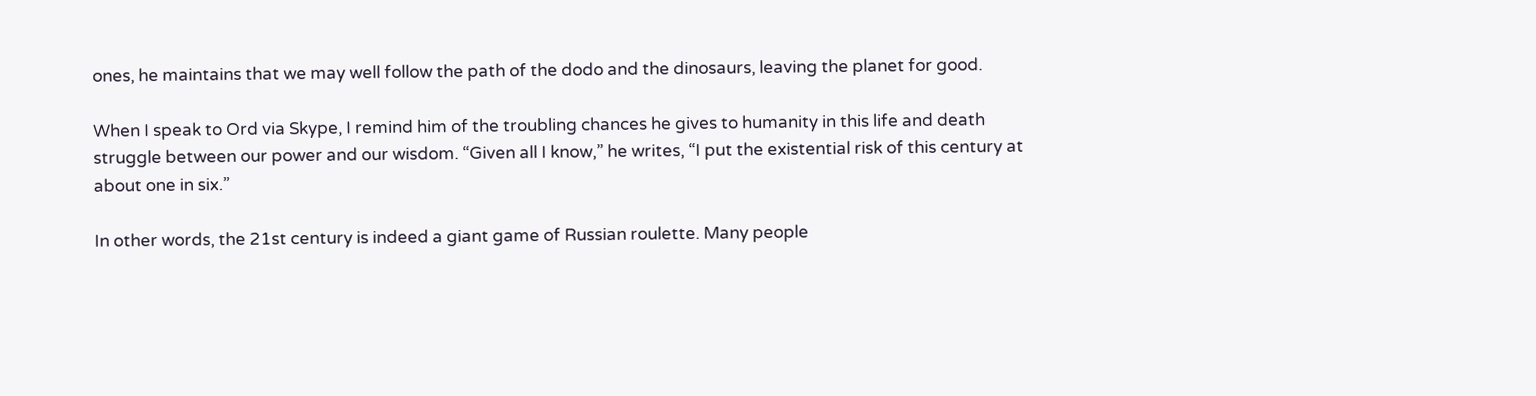ones, he maintains that we may well follow the path of the dodo and the dinosaurs, leaving the planet for good.

When I speak to Ord via Skype, I remind him of the troubling chances he gives to humanity in this life and death struggle between our power and our wisdom. “Given all I know,” he writes, “I put the existential risk of this century at about one in six.”

In other words, the 21st century is indeed a giant game of Russian roulette. Many people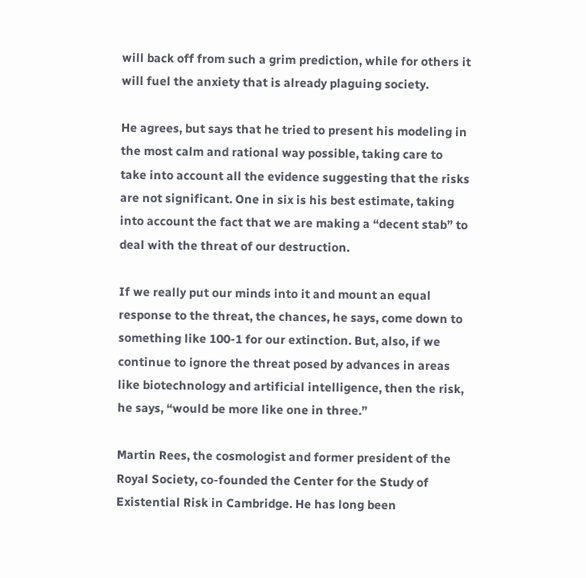will back off from such a grim prediction, while for others it will fuel the anxiety that is already plaguing society.

He agrees, but says that he tried to present his modeling in the most calm and rational way possible, taking care to take into account all the evidence suggesting that the risks are not significant. One in six is his best estimate, taking into account the fact that we are making a “decent stab” to deal with the threat of our destruction.

If we really put our minds into it and mount an equal response to the threat, the chances, he says, come down to something like 100-1 for our extinction. But, also, if we continue to ignore the threat posed by advances in areas like biotechnology and artificial intelligence, then the risk, he says, “would be more like one in three.”

Martin Rees, the cosmologist and former president of the Royal Society, co-founded the Center for the Study of Existential Risk in Cambridge. He has long been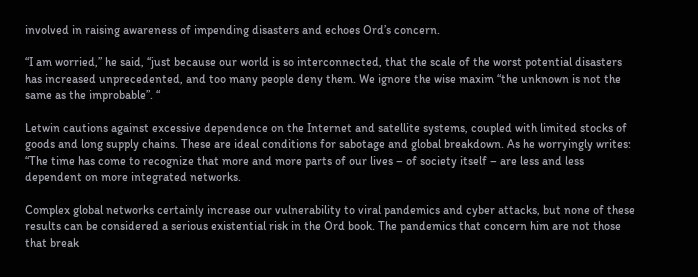involved in raising awareness of impending disasters and echoes Ord’s concern.

“I am worried,” he said, “just because our world is so interconnected, that the scale of the worst potential disasters has increased unprecedented, and too many people deny them. We ignore the wise maxim “the unknown is not the same as the improbable”. “

Letwin cautions against excessive dependence on the Internet and satellite systems, coupled with limited stocks of goods and long supply chains. These are ideal conditions for sabotage and global breakdown. As he worryingly writes: “The time has come to recognize that more and more parts of our lives – of society itself – are less and less dependent on more integrated networks.

Complex global networks certainly increase our vulnerability to viral pandemics and cyber attacks, but none of these results can be considered a serious existential risk in the Ord book. The pandemics that concern him are not those that break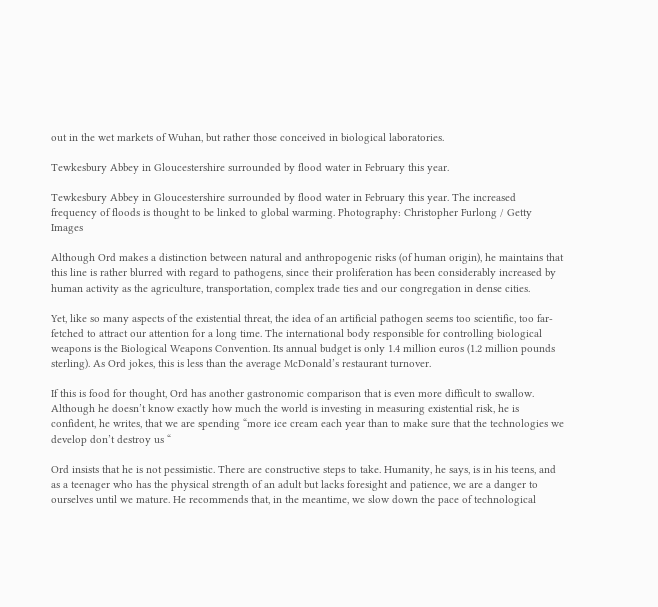out in the wet markets of Wuhan, but rather those conceived in biological laboratories.

Tewkesbury Abbey in Gloucestershire surrounded by flood water in February this year.

Tewkesbury Abbey in Gloucestershire surrounded by flood water in February this year. The increased frequency of floods is thought to be linked to global warming. Photography: Christopher Furlong / Getty Images

Although Ord makes a distinction between natural and anthropogenic risks (of human origin), he maintains that this line is rather blurred with regard to pathogens, since their proliferation has been considerably increased by human activity as the agriculture, transportation, complex trade ties and our congregation in dense cities.

Yet, like so many aspects of the existential threat, the idea of an artificial pathogen seems too scientific, too far-fetched to attract our attention for a long time. The international body responsible for controlling biological weapons is the Biological Weapons Convention. Its annual budget is only 1.4 million euros (1.2 million pounds sterling). As Ord jokes, this is less than the average McDonald’s restaurant turnover.

If this is food for thought, Ord has another gastronomic comparison that is even more difficult to swallow. Although he doesn’t know exactly how much the world is investing in measuring existential risk, he is confident, he writes, that we are spending “more ice cream each year than to make sure that the technologies we develop don’t destroy us “

Ord insists that he is not pessimistic. There are constructive steps to take. Humanity, he says, is in his teens, and as a teenager who has the physical strength of an adult but lacks foresight and patience, we are a danger to ourselves until we mature. He recommends that, in the meantime, we slow down the pace of technological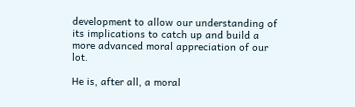development to allow our understanding of its implications to catch up and build a more advanced moral appreciation of our lot.

He is, after all, a moral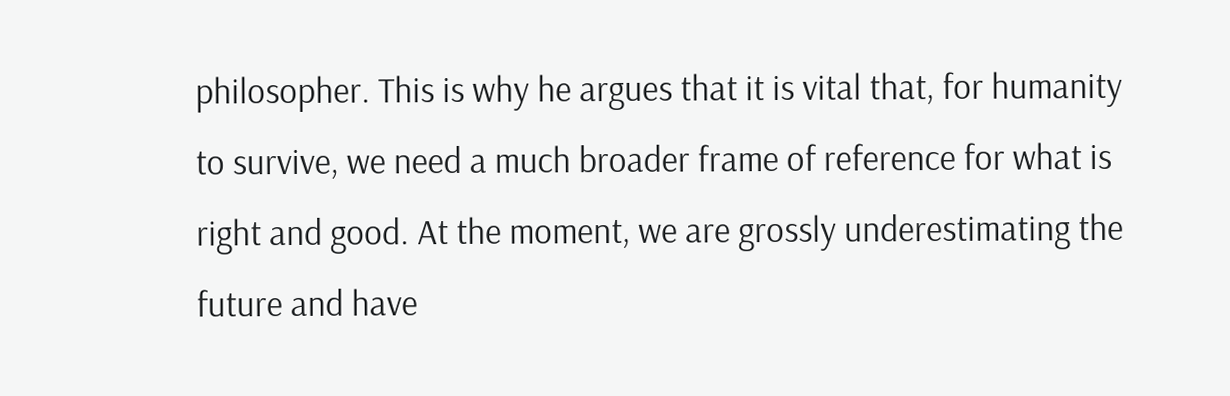philosopher. This is why he argues that it is vital that, for humanity to survive, we need a much broader frame of reference for what is right and good. At the moment, we are grossly underestimating the future and have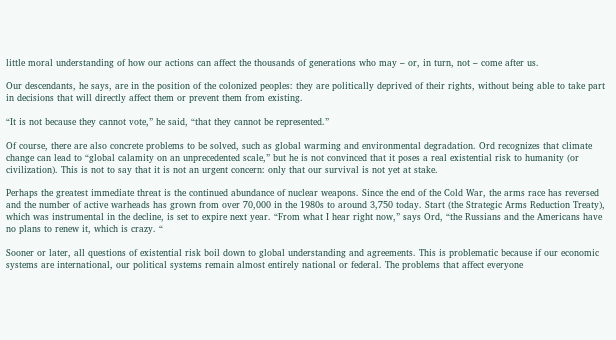little moral understanding of how our actions can affect the thousands of generations who may – or, in turn, not – come after us.

Our descendants, he says, are in the position of the colonized peoples: they are politically deprived of their rights, without being able to take part in decisions that will directly affect them or prevent them from existing.

“It is not because they cannot vote,” he said, “that they cannot be represented.”

Of course, there are also concrete problems to be solved, such as global warming and environmental degradation. Ord recognizes that climate change can lead to “global calamity on an unprecedented scale,” but he is not convinced that it poses a real existential risk to humanity (or civilization). This is not to say that it is not an urgent concern: only that our survival is not yet at stake.

Perhaps the greatest immediate threat is the continued abundance of nuclear weapons. Since the end of the Cold War, the arms race has reversed and the number of active warheads has grown from over 70,000 in the 1980s to around 3,750 today. Start (the Strategic Arms Reduction Treaty), which was instrumental in the decline, is set to expire next year. “From what I hear right now,” says Ord, “the Russians and the Americans have no plans to renew it, which is crazy. “

Sooner or later, all questions of existential risk boil down to global understanding and agreements. This is problematic because if our economic systems are international, our political systems remain almost entirely national or federal. The problems that affect everyone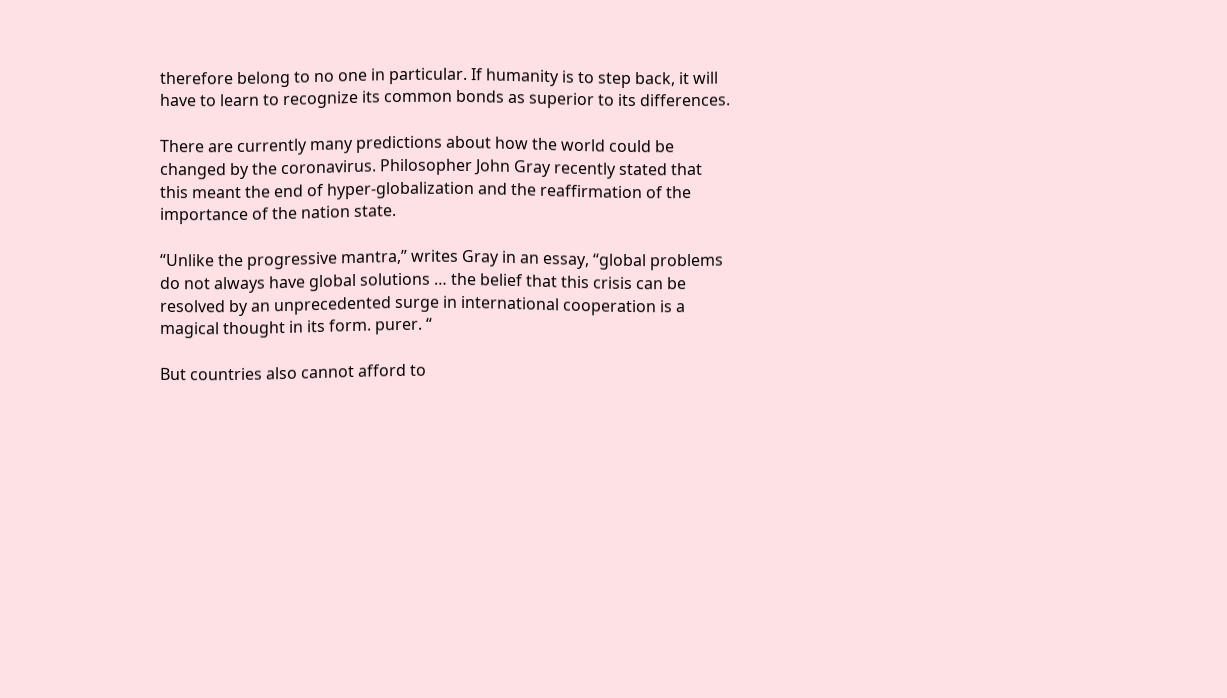therefore belong to no one in particular. If humanity is to step back, it will have to learn to recognize its common bonds as superior to its differences.

There are currently many predictions about how the world could be changed by the coronavirus. Philosopher John Gray recently stated that this meant the end of hyper-globalization and the reaffirmation of the importance of the nation state.

“Unlike the progressive mantra,” writes Gray in an essay, “global problems do not always have global solutions … the belief that this crisis can be resolved by an unprecedented surge in international cooperation is a magical thought in its form. purer. “

But countries also cannot afford to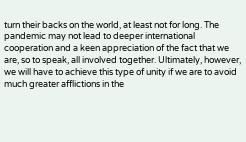turn their backs on the world, at least not for long. The pandemic may not lead to deeper international cooperation and a keen appreciation of the fact that we are, so to speak, all involved together. Ultimately, however, we will have to achieve this type of unity if we are to avoid much greater afflictions in the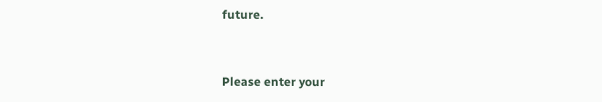future.


Please enter your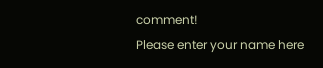comment!
Please enter your name here